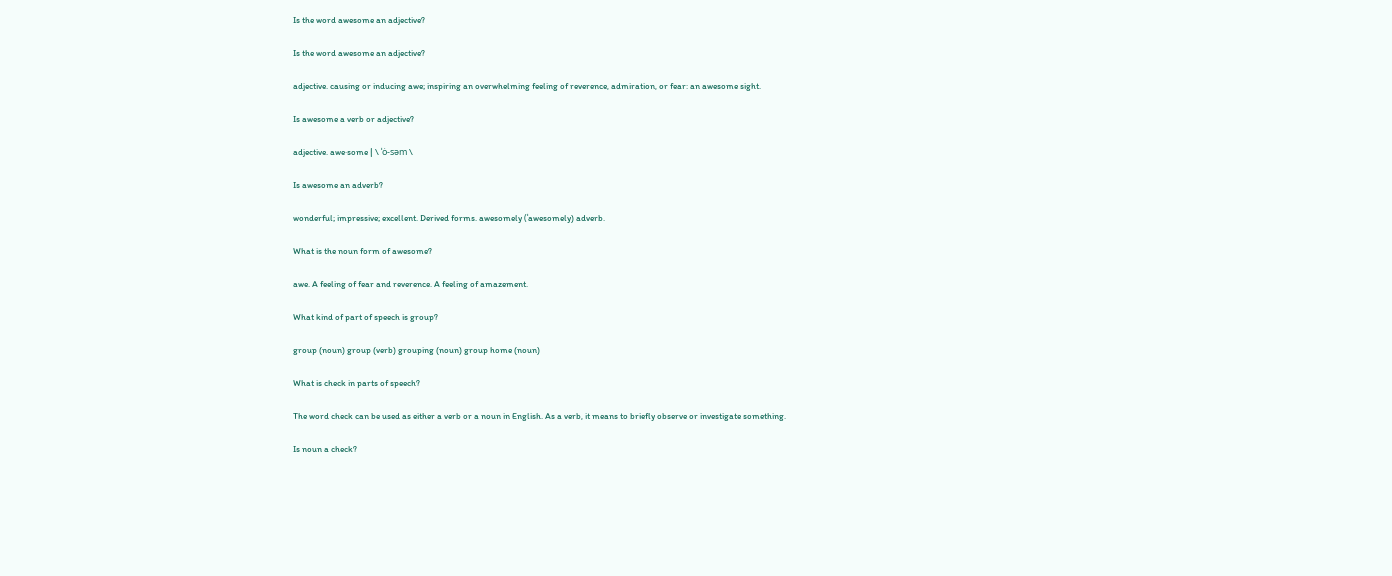Is the word awesome an adjective?

Is the word awesome an adjective?

adjective. causing or inducing awe; inspiring an overwhelming feeling of reverence, admiration, or fear: an awesome sight.

Is awesome a verb or adjective?

adjective. awe·some | \ ˈȯ-səm \

Is awesome an adverb?

wonderful; impressive; excellent. Derived forms. awesomely (ˈawesomely) adverb.

What is the noun form of awesome?

awe. A feeling of fear and reverence. A feeling of amazement.

What kind of part of speech is group?

group (noun) group (verb) grouping (noun) group home (noun)

What is check in parts of speech?

The word check can be used as either a verb or a noun in English. As a verb, it means to briefly observe or investigate something.

Is noun a check?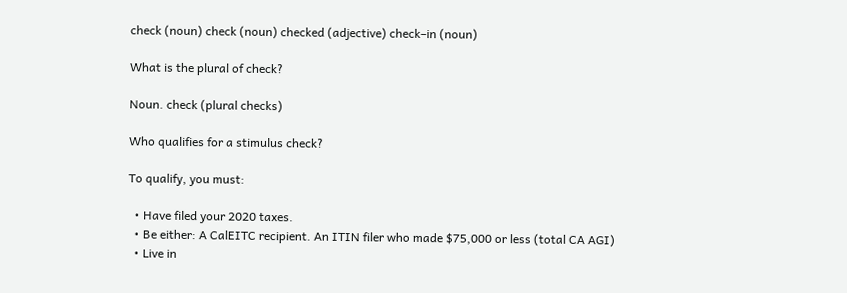check (noun) check (noun) checked (adjective) check–in (noun)

What is the plural of check?

Noun. check (plural checks)

Who qualifies for a stimulus check?

To qualify, you must:

  • Have filed your 2020 taxes.
  • Be either: A CalEITC recipient. An ITIN filer who made $75,000 or less (total CA AGI)
  • Live in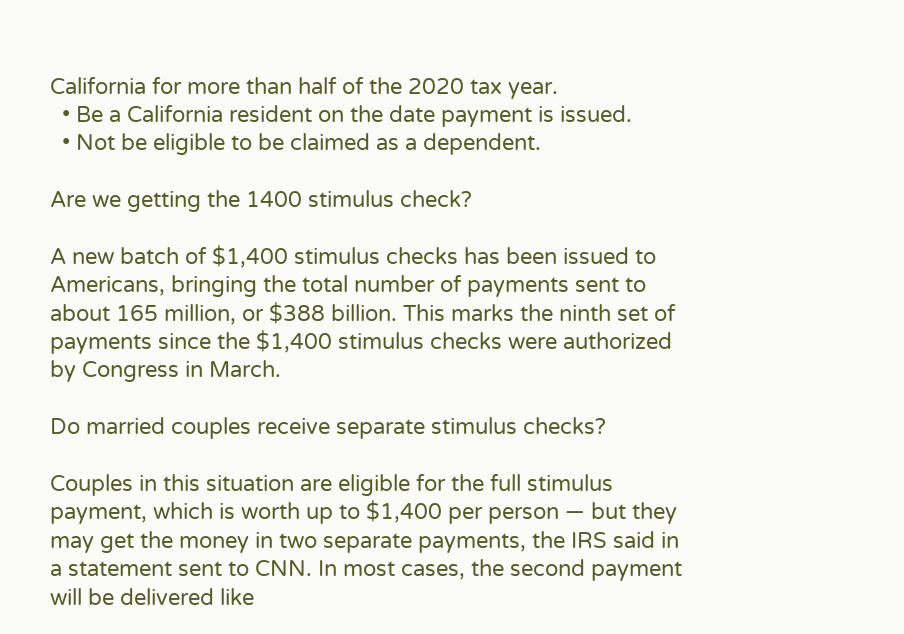California for more than half of the 2020 tax year.
  • Be a California resident on the date payment is issued.
  • Not be eligible to be claimed as a dependent.

Are we getting the 1400 stimulus check?

A new batch of $1,400 stimulus checks has been issued to Americans, bringing the total number of payments sent to about 165 million, or $388 billion. This marks the ninth set of payments since the $1,400 stimulus checks were authorized by Congress in March.

Do married couples receive separate stimulus checks?

Couples in this situation are eligible for the full stimulus payment, which is worth up to $1,400 per person — but they may get the money in two separate payments, the IRS said in a statement sent to CNN. In most cases, the second payment will be delivered like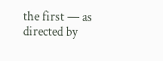the first — as directed by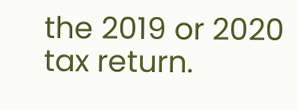the 2019 or 2020 tax return.